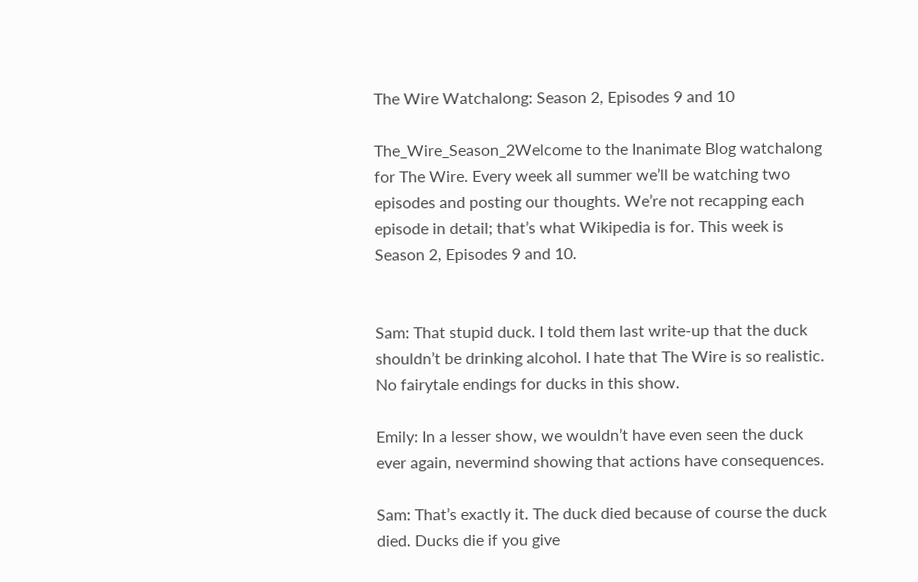The Wire Watchalong: Season 2, Episodes 9 and 10

The_Wire_Season_2Welcome to the Inanimate Blog watchalong for The Wire. Every week all summer we’ll be watching two episodes and posting our thoughts. We’re not recapping each episode in detail; that’s what Wikipedia is for. This week is Season 2, Episodes 9 and 10.


Sam: That stupid duck. I told them last write-up that the duck shouldn’t be drinking alcohol. I hate that The Wire is so realistic. No fairytale endings for ducks in this show.

Emily: In a lesser show, we wouldn’t have even seen the duck ever again, nevermind showing that actions have consequences.

Sam: That’s exactly it. The duck died because of course the duck died. Ducks die if you give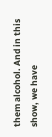them alcohol. And in this show, we have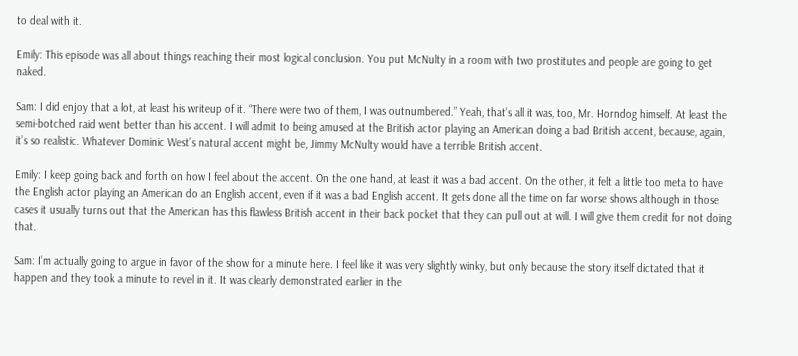to deal with it.

Emily: This episode was all about things reaching their most logical conclusion. You put McNulty in a room with two prostitutes and people are going to get naked.

Sam: I did enjoy that a lot, at least his writeup of it. “There were two of them, I was outnumbered.” Yeah, that’s all it was, too, Mr. Horndog himself. At least the semi-botched raid went better than his accent. I will admit to being amused at the British actor playing an American doing a bad British accent, because, again, it’s so realistic. Whatever Dominic West’s natural accent might be, Jimmy McNulty would have a terrible British accent.

Emily: I keep going back and forth on how I feel about the accent. On the one hand, at least it was a bad accent. On the other, it felt a little too meta to have the English actor playing an American do an English accent, even if it was a bad English accent. It gets done all the time on far worse shows although in those cases it usually turns out that the American has this flawless British accent in their back pocket that they can pull out at will. I will give them credit for not doing that.

Sam: I’m actually going to argue in favor of the show for a minute here. I feel like it was very slightly winky, but only because the story itself dictated that it happen and they took a minute to revel in it. It was clearly demonstrated earlier in the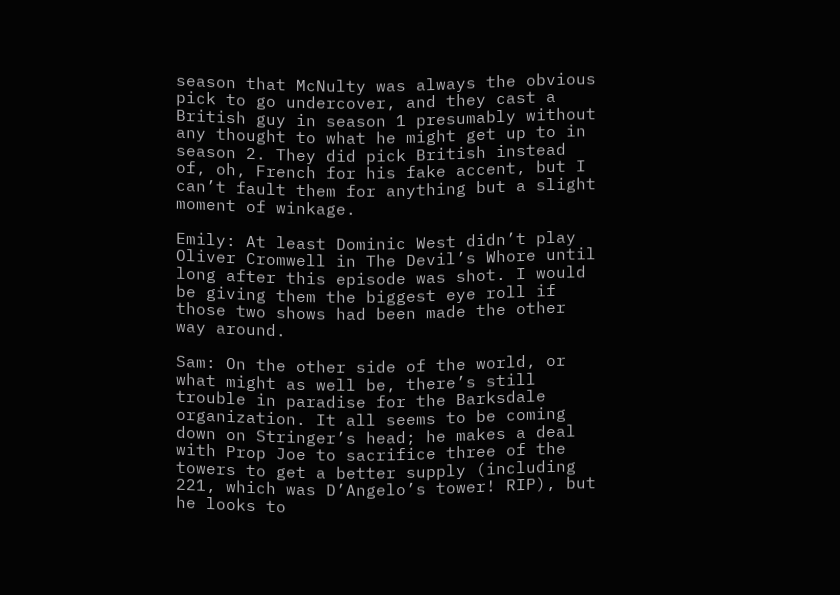season that McNulty was always the obvious pick to go undercover, and they cast a British guy in season 1 presumably without any thought to what he might get up to in season 2. They did pick British instead of, oh, French for his fake accent, but I can’t fault them for anything but a slight moment of winkage.

Emily: At least Dominic West didn’t play Oliver Cromwell in The Devil’s Whore until long after this episode was shot. I would be giving them the biggest eye roll if those two shows had been made the other way around.

Sam: On the other side of the world, or what might as well be, there’s still trouble in paradise for the Barksdale organization. It all seems to be coming down on Stringer’s head; he makes a deal with Prop Joe to sacrifice three of the towers to get a better supply (including 221, which was D’Angelo’s tower! RIP), but he looks to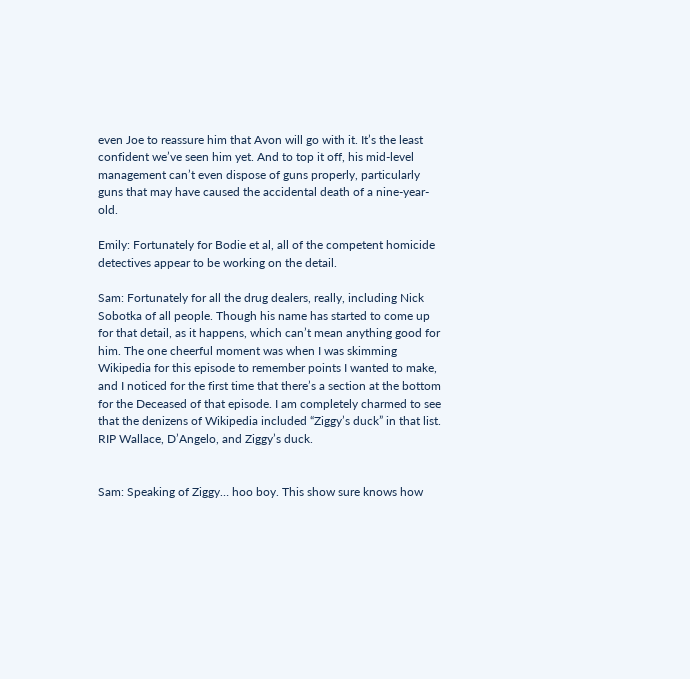even Joe to reassure him that Avon will go with it. It’s the least confident we’ve seen him yet. And to top it off, his mid-level management can’t even dispose of guns properly, particularly guns that may have caused the accidental death of a nine-year-old.

Emily: Fortunately for Bodie et al, all of the competent homicide detectives appear to be working on the detail.

Sam: Fortunately for all the drug dealers, really, including Nick Sobotka of all people. Though his name has started to come up for that detail, as it happens, which can’t mean anything good for him. The one cheerful moment was when I was skimming Wikipedia for this episode to remember points I wanted to make, and I noticed for the first time that there’s a section at the bottom for the Deceased of that episode. I am completely charmed to see that the denizens of Wikipedia included “Ziggy’s duck” in that list. RIP Wallace, D’Angelo, and Ziggy’s duck.


Sam: Speaking of Ziggy… hoo boy. This show sure knows how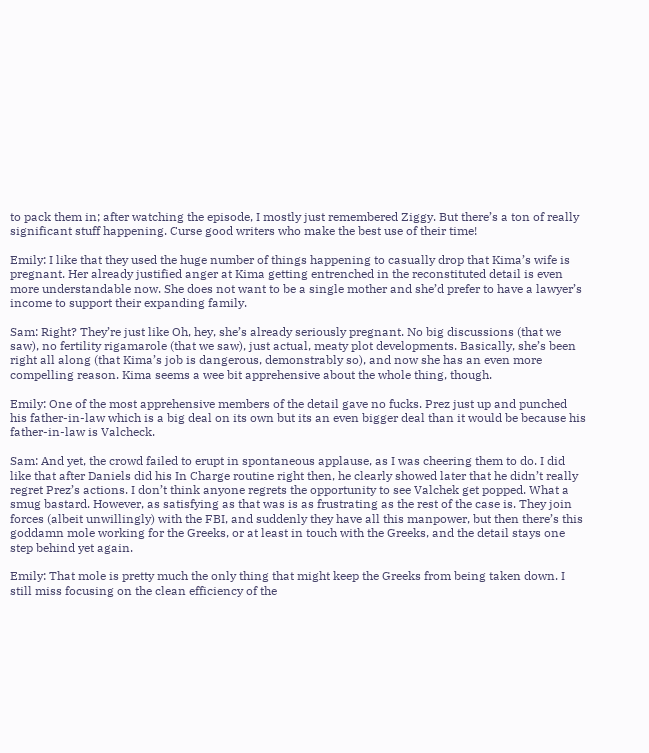to pack them in; after watching the episode, I mostly just remembered Ziggy. But there’s a ton of really significant stuff happening. Curse good writers who make the best use of their time!

Emily: I like that they used the huge number of things happening to casually drop that Kima’s wife is pregnant. Her already justified anger at Kima getting entrenched in the reconstituted detail is even more understandable now. She does not want to be a single mother and she’d prefer to have a lawyer’s income to support their expanding family.

Sam: Right? They’re just like Oh, hey, she’s already seriously pregnant. No big discussions (that we saw), no fertility rigamarole (that we saw), just actual, meaty plot developments. Basically, she’s been right all along (that Kima’s job is dangerous, demonstrably so), and now she has an even more compelling reason. Kima seems a wee bit apprehensive about the whole thing, though.

Emily: One of the most apprehensive members of the detail gave no fucks. Prez just up and punched his father-in-law which is a big deal on its own but its an even bigger deal than it would be because his father-in-law is Valcheck.

Sam: And yet, the crowd failed to erupt in spontaneous applause, as I was cheering them to do. I did like that after Daniels did his In Charge routine right then, he clearly showed later that he didn’t really regret Prez’s actions. I don’t think anyone regrets the opportunity to see Valchek get popped. What a smug bastard. However, as satisfying as that was is as frustrating as the rest of the case is. They join forces (albeit unwillingly) with the FBI, and suddenly they have all this manpower, but then there’s this goddamn mole working for the Greeks, or at least in touch with the Greeks, and the detail stays one step behind yet again.

Emily: That mole is pretty much the only thing that might keep the Greeks from being taken down. I still miss focusing on the clean efficiency of the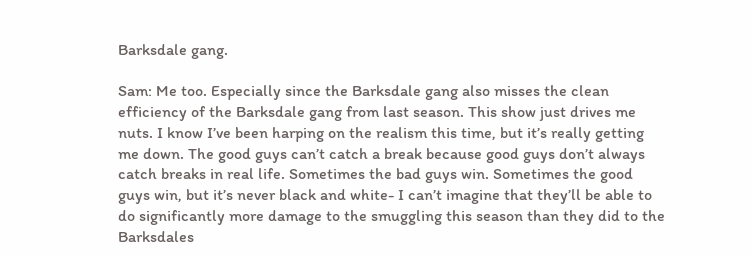Barksdale gang.

Sam: Me too. Especially since the Barksdale gang also misses the clean efficiency of the Barksdale gang from last season. This show just drives me nuts. I know I’ve been harping on the realism this time, but it’s really getting me down. The good guys can’t catch a break because good guys don’t always catch breaks in real life. Sometimes the bad guys win. Sometimes the good guys win, but it’s never black and white- I can’t imagine that they’ll be able to do significantly more damage to the smuggling this season than they did to the Barksdales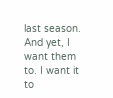last season. And yet, I want them to. I want it to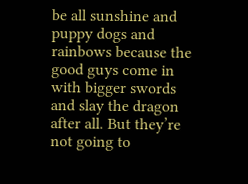be all sunshine and puppy dogs and rainbows because the good guys come in with bigger swords and slay the dragon after all. But they’re not going to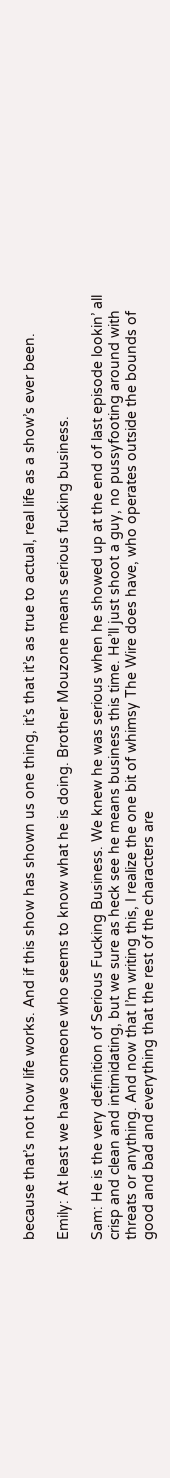because that’s not how life works. And if this show has shown us one thing, it’s that it’s as true to actual, real life as a show’s ever been.

Emily: At least we have someone who seems to know what he is doing. Brother Mouzone means serious fucking business.

Sam: He is the very definition of Serious Fucking Business. We knew he was serious when he showed up at the end of last episode lookin’ all crisp and clean and intimidating, but we sure as heck see he means business this time. He’ll just shoot a guy, no pussyfooting around with threats or anything. And now that I’m writing this, I realize the one bit of whimsy The Wire does have, who operates outside the bounds of good and bad and everything that the rest of the characters are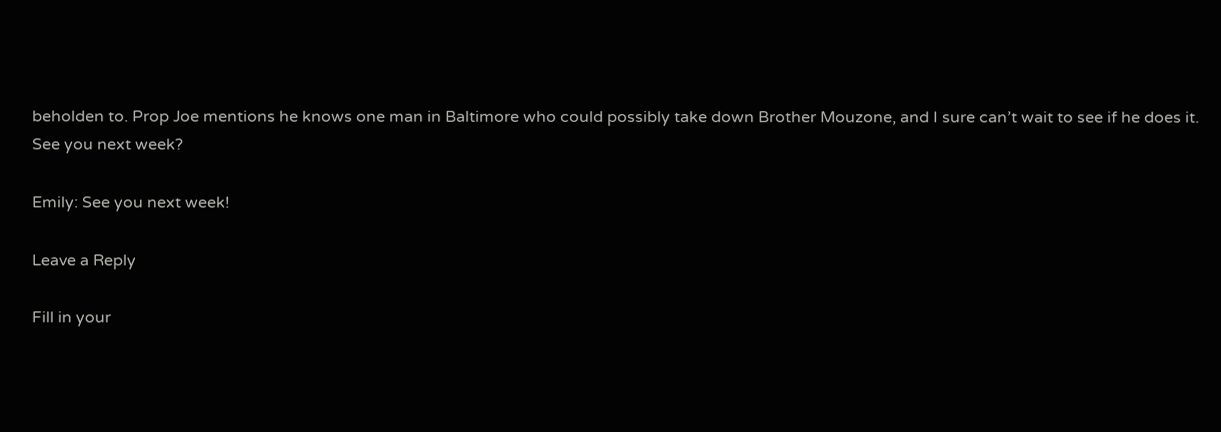beholden to. Prop Joe mentions he knows one man in Baltimore who could possibly take down Brother Mouzone, and I sure can’t wait to see if he does it. See you next week?

Emily: See you next week!

Leave a Reply

Fill in your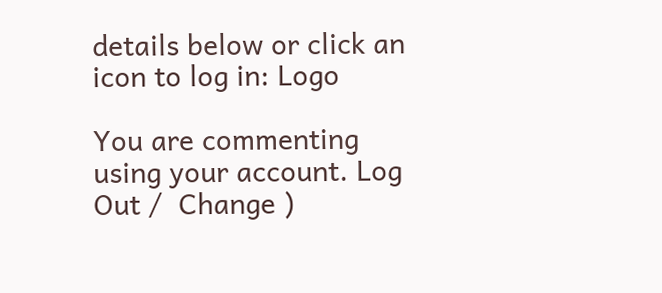details below or click an icon to log in: Logo

You are commenting using your account. Log Out /  Change )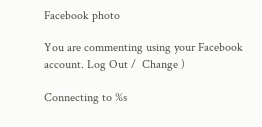Facebook photo

You are commenting using your Facebook account. Log Out /  Change )

Connecting to %s